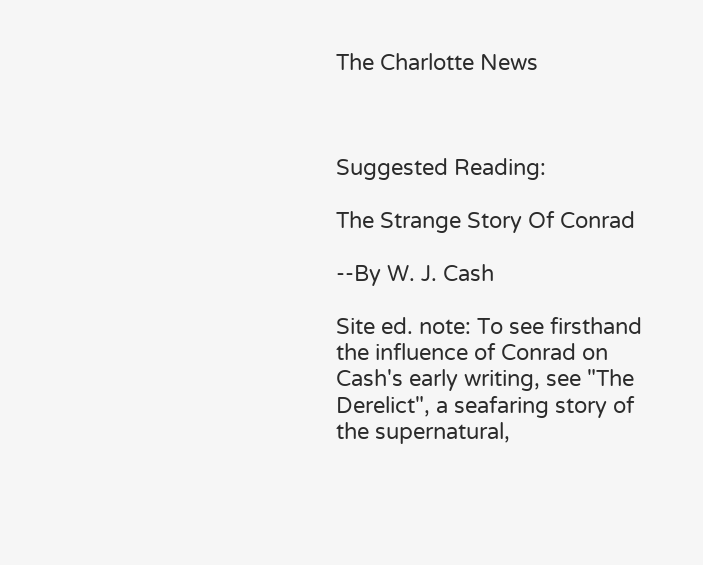The Charlotte News



Suggested Reading:

The Strange Story Of Conrad

--By W. J. Cash

Site ed. note: To see firsthand the influence of Conrad on Cash's early writing, see "The Derelict", a seafaring story of the supernatural,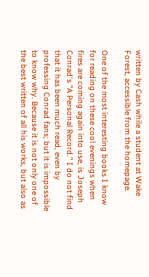written by Cash while a student at Wake Forest, accessible from the homepage.

One of the most interesting books I know for reading on these cool evenings when fires are coming again into use, is Joseph Conrad's "A Personal Record." I do not find that it has been much read, even by professing Conrad fans; but it is impossible to know why. Because it is not only one of the best written of all his works, but also as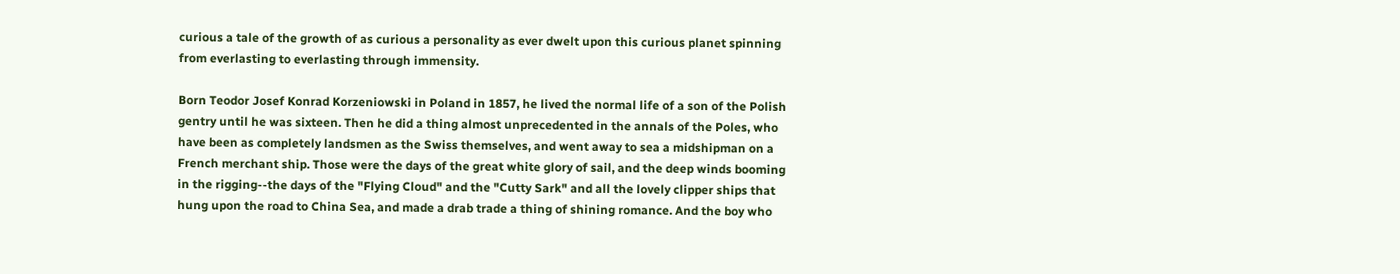curious a tale of the growth of as curious a personality as ever dwelt upon this curious planet spinning from everlasting to everlasting through immensity.

Born Teodor Josef Konrad Korzeniowski in Poland in 1857, he lived the normal life of a son of the Polish gentry until he was sixteen. Then he did a thing almost unprecedented in the annals of the Poles, who have been as completely landsmen as the Swiss themselves, and went away to sea a midshipman on a French merchant ship. Those were the days of the great white glory of sail, and the deep winds booming in the rigging--the days of the "Flying Cloud" and the "Cutty Sark" and all the lovely clipper ships that hung upon the road to China Sea, and made a drab trade a thing of shining romance. And the boy who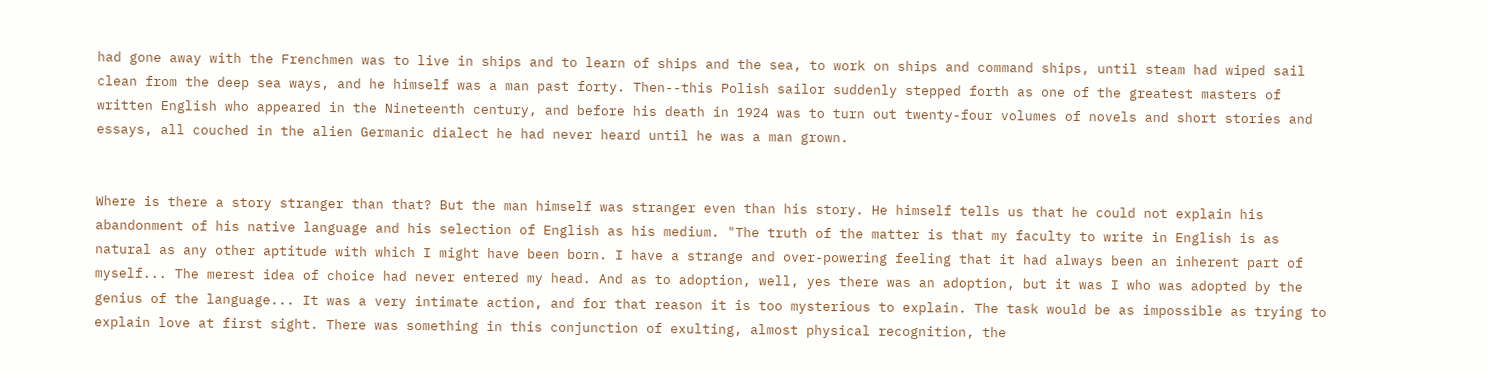had gone away with the Frenchmen was to live in ships and to learn of ships and the sea, to work on ships and command ships, until steam had wiped sail clean from the deep sea ways, and he himself was a man past forty. Then--this Polish sailor suddenly stepped forth as one of the greatest masters of written English who appeared in the Nineteenth century, and before his death in 1924 was to turn out twenty-four volumes of novels and short stories and essays, all couched in the alien Germanic dialect he had never heard until he was a man grown.


Where is there a story stranger than that? But the man himself was stranger even than his story. He himself tells us that he could not explain his abandonment of his native language and his selection of English as his medium. "The truth of the matter is that my faculty to write in English is as natural as any other aptitude with which I might have been born. I have a strange and over-powering feeling that it had always been an inherent part of myself... The merest idea of choice had never entered my head. And as to adoption, well, yes there was an adoption, but it was I who was adopted by the genius of the language... It was a very intimate action, and for that reason it is too mysterious to explain. The task would be as impossible as trying to explain love at first sight. There was something in this conjunction of exulting, almost physical recognition, the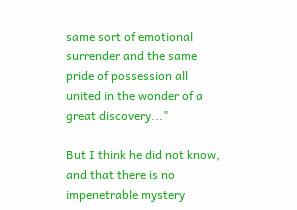same sort of emotional surrender and the same pride of possession all united in the wonder of a great discovery..."

But I think he did not know, and that there is no impenetrable mystery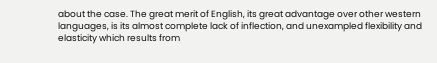about the case. The great merit of English, its great advantage over other western languages, is its almost complete lack of inflection, and unexampled flexibility and elasticity which results from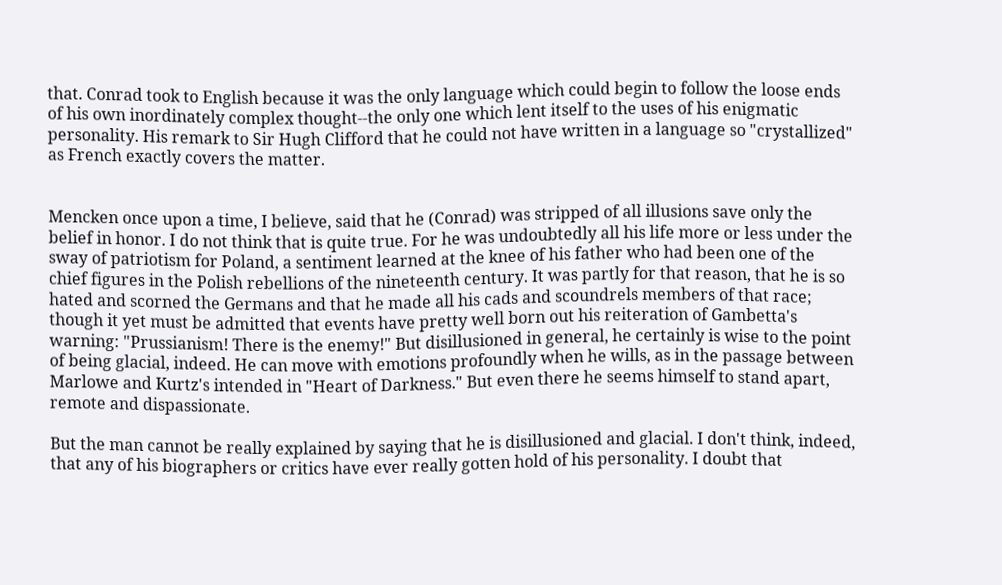that. Conrad took to English because it was the only language which could begin to follow the loose ends of his own inordinately complex thought--the only one which lent itself to the uses of his enigmatic personality. His remark to Sir Hugh Clifford that he could not have written in a language so "crystallized" as French exactly covers the matter.


Mencken once upon a time, I believe, said that he (Conrad) was stripped of all illusions save only the belief in honor. I do not think that is quite true. For he was undoubtedly all his life more or less under the sway of patriotism for Poland, a sentiment learned at the knee of his father who had been one of the chief figures in the Polish rebellions of the nineteenth century. It was partly for that reason, that he is so hated and scorned the Germans and that he made all his cads and scoundrels members of that race; though it yet must be admitted that events have pretty well born out his reiteration of Gambetta's warning: "Prussianism! There is the enemy!" But disillusioned in general, he certainly is wise to the point of being glacial, indeed. He can move with emotions profoundly when he wills, as in the passage between Marlowe and Kurtz's intended in "Heart of Darkness." But even there he seems himself to stand apart, remote and dispassionate.

But the man cannot be really explained by saying that he is disillusioned and glacial. I don't think, indeed, that any of his biographers or critics have ever really gotten hold of his personality. I doubt that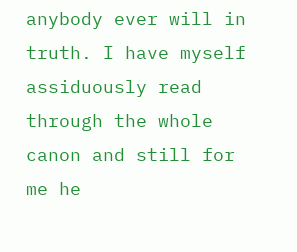anybody ever will in truth. I have myself assiduously read through the whole canon and still for me he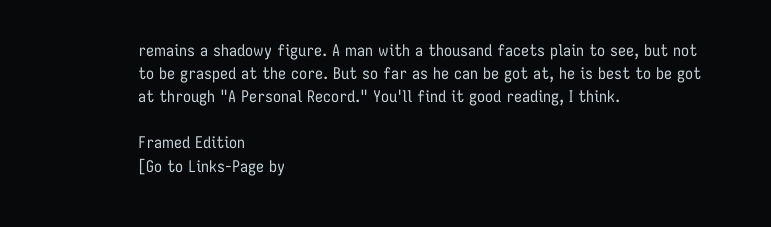remains a shadowy figure. A man with a thousand facets plain to see, but not to be grasped at the core. But so far as he can be got at, he is best to be got at through "A Personal Record." You'll find it good reading, I think.

Framed Edition
[Go to Links-Page by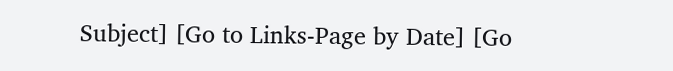Subject] [Go to Links-Page by Date] [Go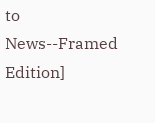to News--Framed Edition]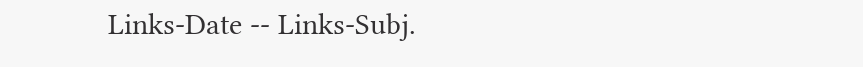Links-Date -- Links-Subj.